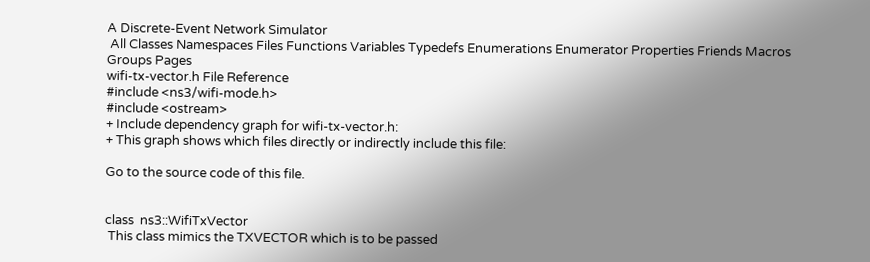A Discrete-Event Network Simulator
 All Classes Namespaces Files Functions Variables Typedefs Enumerations Enumerator Properties Friends Macros Groups Pages
wifi-tx-vector.h File Reference
#include <ns3/wifi-mode.h>
#include <ostream>
+ Include dependency graph for wifi-tx-vector.h:
+ This graph shows which files directly or indirectly include this file:

Go to the source code of this file.


class  ns3::WifiTxVector
 This class mimics the TXVECTOR which is to be passed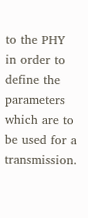to the PHY in order to define the parameters which are to be used for a transmission.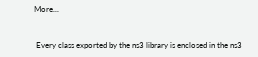More...


 Every class exported by the ns3 library is enclosed in the ns3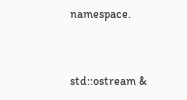namespace.


std::ostream &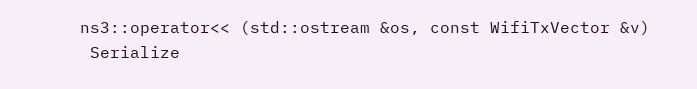ns3::operator<< (std::ostream &os, const WifiTxVector &v)
 Serialize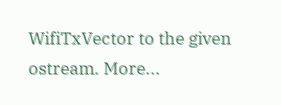WifiTxVector to the given ostream. More...